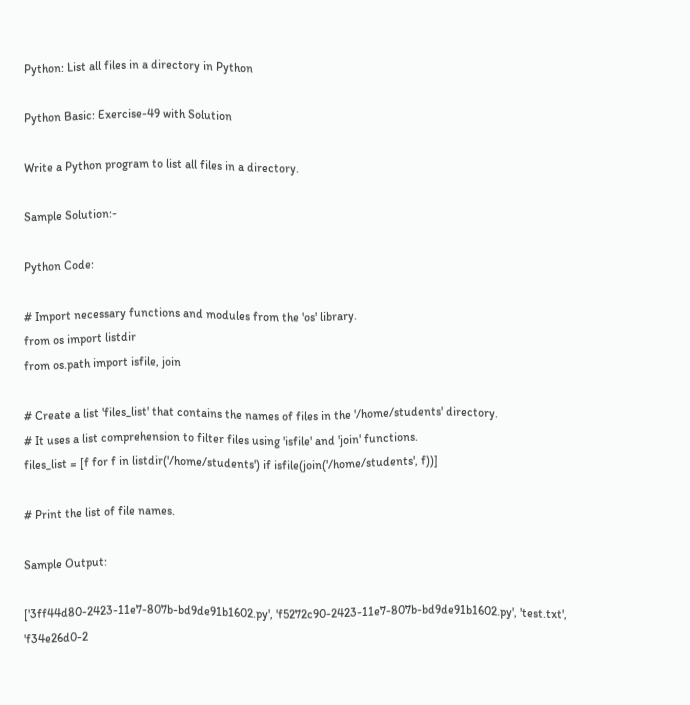Python: List all files in a directory in Python

Python Basic: Exercise-49 with Solution

Write a Python program to list all files in a directory.

Sample Solution:-

Python Code:

# Import necessary functions and modules from the 'os' library.
from os import listdir
from os.path import isfile, join

# Create a list 'files_list' that contains the names of files in the '/home/students' directory.
# It uses a list comprehension to filter files using 'isfile' and 'join' functions.
files_list = [f for f in listdir('/home/students') if isfile(join('/home/students', f))]

# Print the list of file names.

Sample Output:

['3ff44d80-2423-11e7-807b-bd9de91b1602.py', 'f5272c90-2423-11e7-807b-bd9de91b1602.py', 'test.txt', 'f34e26d0-2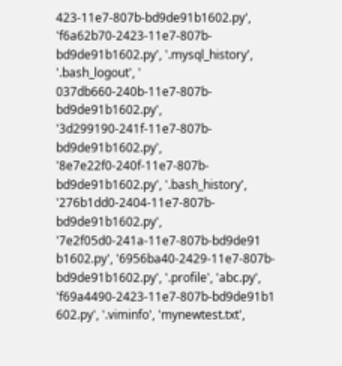423-11e7-807b-bd9de91b1602.py', 'f6a62b70-2423-11e7-807b-bd9de91b1602.py', '.mysql_history', '.bash_logout', '
037db660-240b-11e7-807b-bd9de91b1602.py', '3d299190-241f-11e7-807b-bd9de91b1602.py', '8e7e22f0-240f-11e7-807b-
bd9de91b1602.py', '.bash_history', '276b1dd0-2404-11e7-807b-bd9de91b1602.py', '7e2f05d0-241a-11e7-807b-bd9de91
b1602.py', '6956ba40-2429-11e7-807b-bd9de91b1602.py', '.profile', 'abc.py', 'f69a4490-2423-11e7-807b-bd9de91b1
602.py', '.viminfo', 'mynewtest.txt',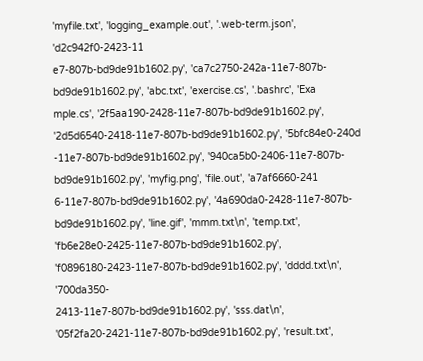'myfile.txt', 'logging_example.out', '.web-term.json', 'd2c942f0-2423-11
e7-807b-bd9de91b1602.py', 'ca7c2750-242a-11e7-807b-bd9de91b1602.py', 'abc.txt', 'exercise.cs', '.bashrc', 'Exa
mple.cs', '2f5aa190-2428-11e7-807b-bd9de91b1602.py', '2d5d6540-2418-11e7-807b-bd9de91b1602.py', '5bfc84e0-240d
-11e7-807b-bd9de91b1602.py', '940ca5b0-2406-11e7-807b-bd9de91b1602.py', 'myfig.png', 'file.out', 'a7af6660-241
6-11e7-807b-bd9de91b1602.py', '4a690da0-2428-11e7-807b-bd9de91b1602.py', 'line.gif', 'mmm.txt\n', 'temp.txt',
'fb6e28e0-2425-11e7-807b-bd9de91b1602.py', 'f0896180-2423-11e7-807b-bd9de91b1602.py', 'dddd.txt\n', '700da350-
2413-11e7-807b-bd9de91b1602.py', 'sss.dat\n', '05f2fa20-2421-11e7-807b-bd9de91b1602.py', 'result.txt',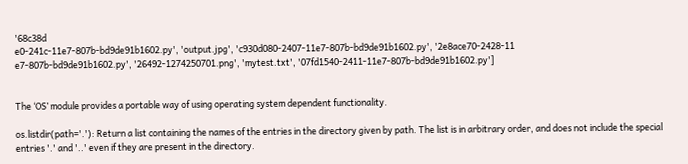'68c38d
e0-241c-11e7-807b-bd9de91b1602.py', 'output.jpg', 'c930d080-2407-11e7-807b-bd9de91b1602.py', '2e8ace70-2428-11
e7-807b-bd9de91b1602.py', '26492-1274250701.png', 'mytest.txt', '07fd1540-2411-11e7-807b-bd9de91b1602.py']


The ‘OS’ module provides a portable way of using operating system dependent functionality.

os.listdir(path='.'): Return a list containing the names of the entries in the directory given by path. The list is in arbitrary order, and does not include the special entries '.' and '..' even if they are present in the directory.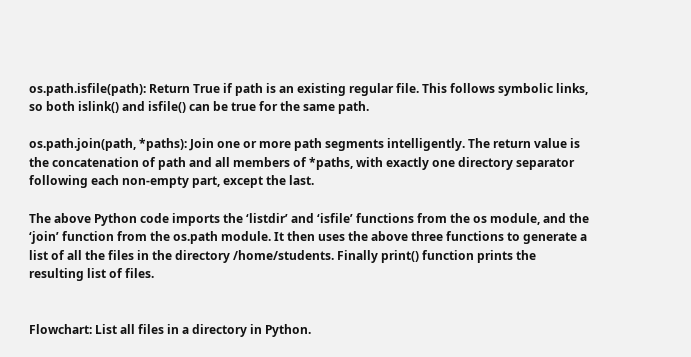os.path.isfile(path): Return True if path is an existing regular file. This follows symbolic links, so both islink() and isfile() can be true for the same path.

os.path.join(path, *paths): Join one or more path segments intelligently. The return value is the concatenation of path and all members of *paths, with exactly one directory separator following each non-empty part, except the last.

The above Python code imports the ‘listdir’ and ‘isfile’ functions from the os module, and the ‘join’ function from the os.path module. It then uses the above three functions to generate a list of all the files in the directory /home/students. Finally print() function prints the resulting list of files.


Flowchart: List all files in a directory in Python.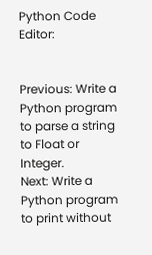Python Code Editor:


Previous: Write a Python program to parse a string to Float or Integer.
Next: Write a Python program to print without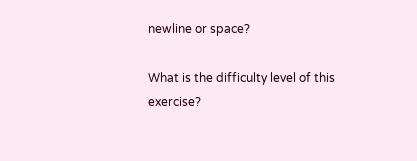newline or space?

What is the difficulty level of this exercise?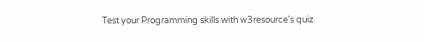Test your Programming skills with w3resource's quiz.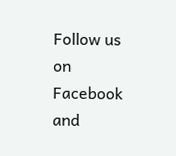Follow us on Facebook and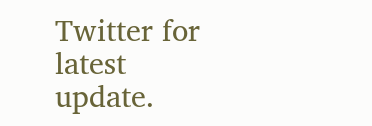Twitter for latest update.